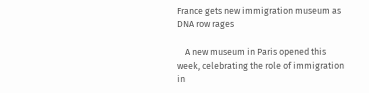France gets new immigration museum as DNA row rages

    A new museum in Paris opened this week, celebrating the role of immigration in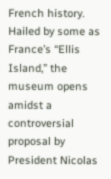French history. Hailed by some as France’s “Ellis Island,” the museum opens amidst a controversial proposal by President Nicolas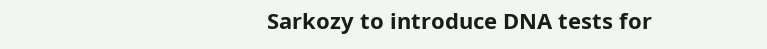Sarkozy to introduce DNA tests for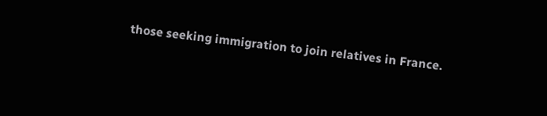those seeking immigration to join relatives in France.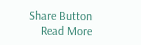Share Button
    Read More